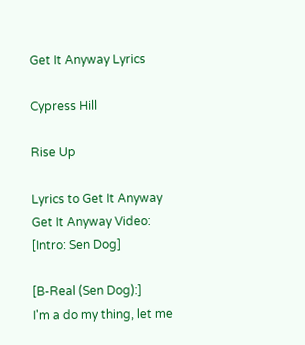Get It Anyway Lyrics

Cypress Hill

Rise Up

Lyrics to Get It Anyway
Get It Anyway Video:
[Intro: Sen Dog]

[B-Real (Sen Dog):]
I'm a do my thing, let me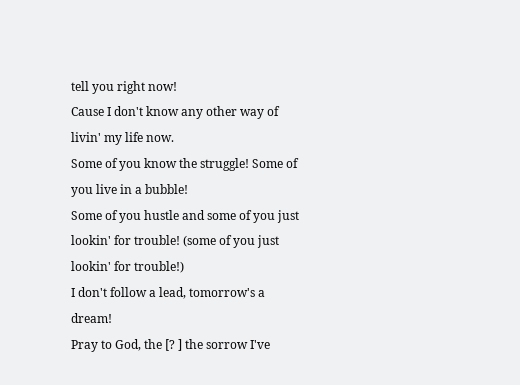tell you right now!
Cause I don't know any other way of livin' my life now.
Some of you know the struggle! Some of you live in a bubble!
Some of you hustle and some of you just lookin' for trouble! (some of you just lookin' for trouble!)
I don't follow a lead, tomorrow's a dream!
Pray to God, the [? ] the sorrow I've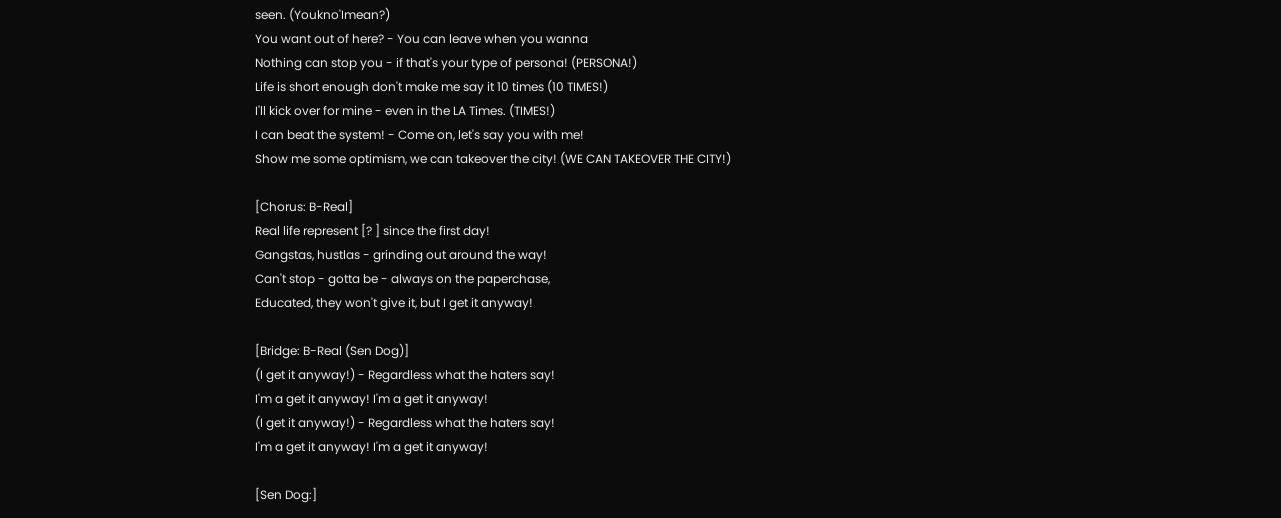seen. (Youkno'Imean?)
You want out of here? - You can leave when you wanna
Nothing can stop you - if that's your type of persona! (PERSONA!)
Life is short enough don't make me say it 10 times (10 TIMES!)
I'll kick over for mine - even in the LA Times. (TIMES!)
I can beat the system! - Come on, let's say you with me!
Show me some optimism, we can takeover the city! (WE CAN TAKEOVER THE CITY!)

[Chorus: B-Real]
Real life represent [? ] since the first day!
Gangstas, hustlas - grinding out around the way!
Can't stop - gotta be - always on the paperchase,
Educated, they won't give it, but I get it anyway!

[Bridge: B-Real (Sen Dog)]
(I get it anyway!) - Regardless what the haters say!
I'm a get it anyway! I'm a get it anyway!
(I get it anyway!) - Regardless what the haters say!
I'm a get it anyway! I'm a get it anyway!

[Sen Dog:]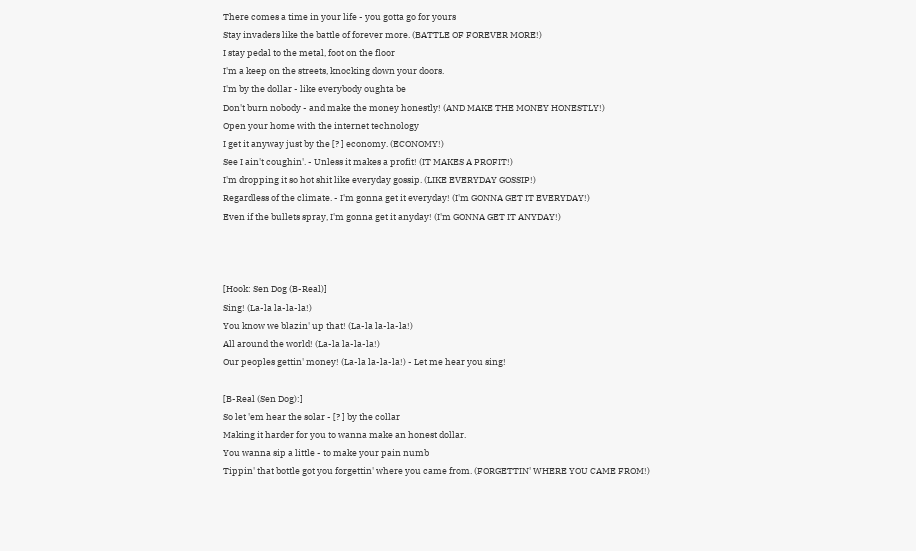There comes a time in your life - you gotta go for yours
Stay invaders like the battle of forever more. (BATTLE OF FOREVER MORE!)
I stay pedal to the metal, foot on the floor
I'm a keep on the streets, knocking down your doors.
I'm by the dollar - like everybody oughta be
Don't burn nobody - and make the money honestly! (AND MAKE THE MONEY HONESTLY!)
Open your home with the internet technology
I get it anyway just by the [? ] economy. (ECONOMY!)
See I ain't coughin'. - Unless it makes a profit! (IT MAKES A PROFIT!)
I'm dropping it so hot shit like everyday gossip. (LIKE EVERYDAY GOSSIP!)
Regardless of the climate. - I'm gonna get it everyday! (I'm GONNA GET IT EVERYDAY!)
Even if the bullets spray, I'm gonna get it anyday! (I'm GONNA GET IT ANYDAY!)



[Hook: Sen Dog (B-Real)]
Sing! (La-la la-la-la!)
You know we blazin' up that! (La-la la-la-la!)
All around the world! (La-la la-la-la!)
Our peoples gettin' money! (La-la la-la-la!) - Let me hear you sing!

[B-Real (Sen Dog):]
So let 'em hear the solar - [? ] by the collar
Making it harder for you to wanna make an honest dollar.
You wanna sip a little - to make your pain numb
Tippin' that bottle got you forgettin' where you came from. (FORGETTIN' WHERE YOU CAME FROM!)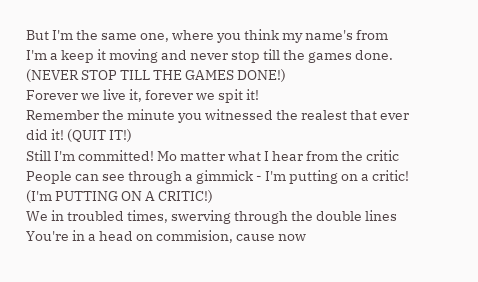But I'm the same one, where you think my name's from
I'm a keep it moving and never stop till the games done. (NEVER STOP TILL THE GAMES DONE!)
Forever we live it, forever we spit it!
Remember the minute you witnessed the realest that ever did it! (QUIT IT!)
Still I'm committed! Mo matter what I hear from the critic
People can see through a gimmick - I'm putting on a critic! (I'm PUTTING ON A CRITIC!)
We in troubled times, swerving through the double lines
You're in a head on commision, cause now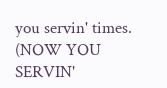you servin' times. (NOW YOU SERVIN'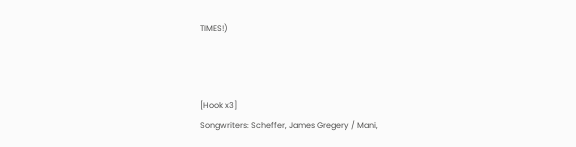TIMES!)



[Hook x3]
Songwriters: Scheffer, James Gregery / Mani,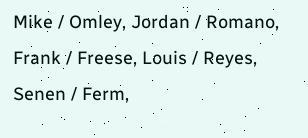Mike / Omley, Jordan / Romano, Frank / Freese, Louis / Reyes, Senen / Ferm,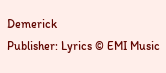Demerick
Publisher: Lyrics © EMI Music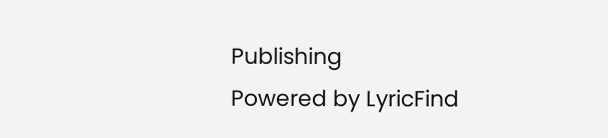Publishing
Powered by LyricFind